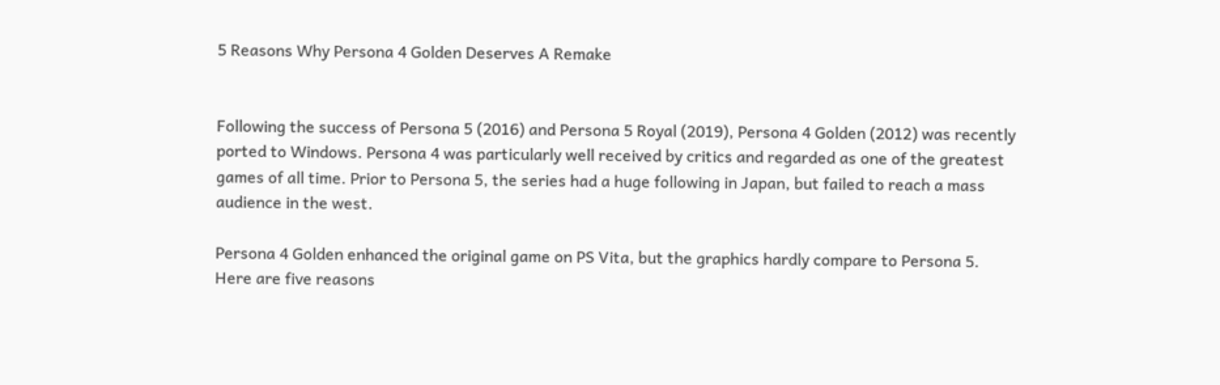5 Reasons Why Persona 4 Golden Deserves A Remake


Following the success of Persona 5 (2016) and Persona 5 Royal (2019), Persona 4 Golden (2012) was recently ported to Windows. Persona 4 was particularly well received by critics and regarded as one of the greatest games of all time. Prior to Persona 5, the series had a huge following in Japan, but failed to reach a mass audience in the west.

Persona 4 Golden enhanced the original game on PS Vita, but the graphics hardly compare to Persona 5. Here are five reasons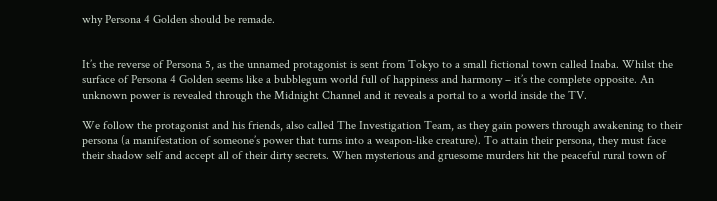why Persona 4 Golden should be remade.


It’s the reverse of Persona 5, as the unnamed protagonist is sent from Tokyo to a small fictional town called Inaba. Whilst the surface of Persona 4 Golden seems like a bubblegum world full of happiness and harmony – it’s the complete opposite. An unknown power is revealed through the Midnight Channel and it reveals a portal to a world inside the TV.

We follow the protagonist and his friends, also called The Investigation Team, as they gain powers through awakening to their persona (a manifestation of someone’s power that turns into a weapon-like creature). To attain their persona, they must face their shadow self and accept all of their dirty secrets. When mysterious and gruesome murders hit the peaceful rural town of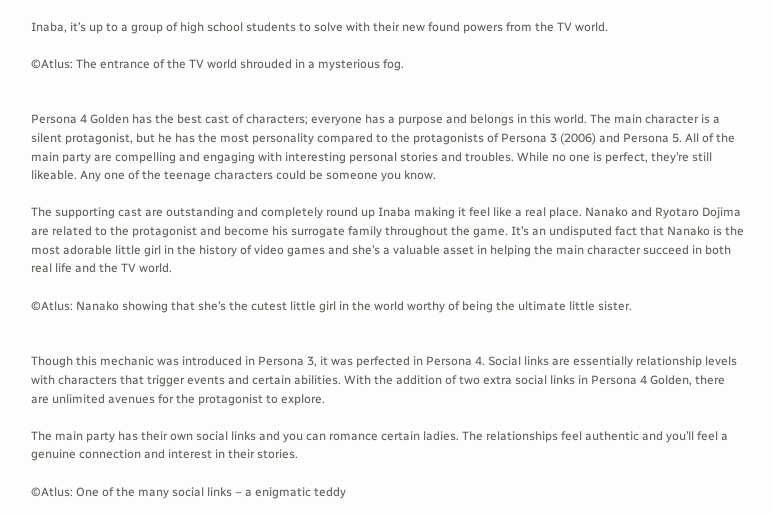Inaba, it’s up to a group of high school students to solve with their new found powers from the TV world.

©Atlus: The entrance of the TV world shrouded in a mysterious fog.


Persona 4 Golden has the best cast of characters; everyone has a purpose and belongs in this world. The main character is a silent protagonist, but he has the most personality compared to the protagonists of Persona 3 (2006) and Persona 5. All of the main party are compelling and engaging with interesting personal stories and troubles. While no one is perfect, they’re still likeable. Any one of the teenage characters could be someone you know.

The supporting cast are outstanding and completely round up Inaba making it feel like a real place. Nanako and Ryotaro Dojima are related to the protagonist and become his surrogate family throughout the game. It’s an undisputed fact that Nanako is the most adorable little girl in the history of video games and she’s a valuable asset in helping the main character succeed in both real life and the TV world.

©Atlus: Nanako showing that she’s the cutest little girl in the world worthy of being the ultimate little sister.


Though this mechanic was introduced in Persona 3, it was perfected in Persona 4. Social links are essentially relationship levels with characters that trigger events and certain abilities. With the addition of two extra social links in Persona 4 Golden, there are unlimited avenues for the protagonist to explore.

The main party has their own social links and you can romance certain ladies. The relationships feel authentic and you’ll feel a genuine connection and interest in their stories.

©Atlus: One of the many social links – a enigmatic teddy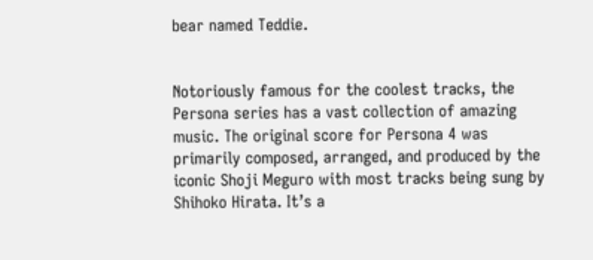bear named Teddie.


Notoriously famous for the coolest tracks, the Persona series has a vast collection of amazing music. The original score for Persona 4 was primarily composed, arranged, and produced by the iconic Shoji Meguro with most tracks being sung by Shihoko Hirata. It’s a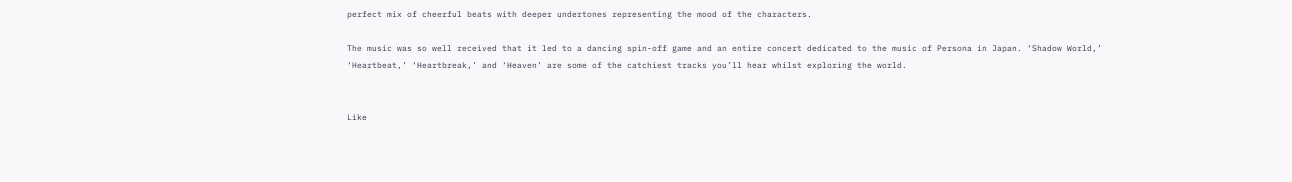perfect mix of cheerful beats with deeper undertones representing the mood of the characters.

The music was so well received that it led to a dancing spin-off game and an entire concert dedicated to the music of Persona in Japan. ‘Shadow World,’ ‘Heartbeat,’ ‘Heartbreak,’ and ‘Heaven’ are some of the catchiest tracks you’ll hear whilst exploring the world.


Like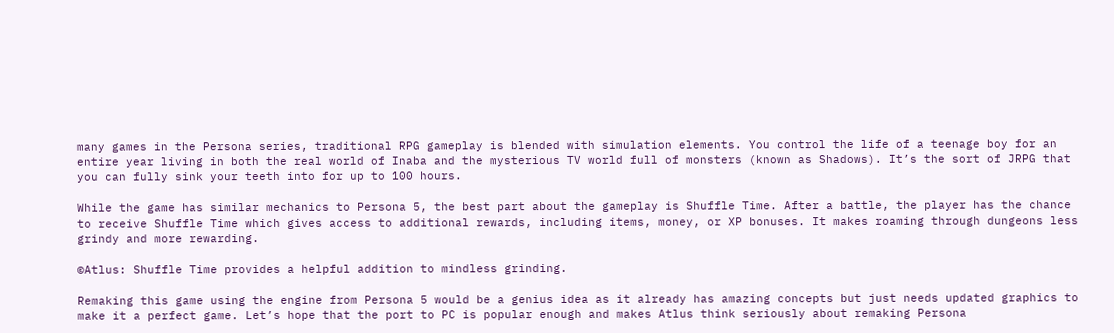many games in the Persona series, traditional RPG gameplay is blended with simulation elements. You control the life of a teenage boy for an entire year living in both the real world of Inaba and the mysterious TV world full of monsters (known as Shadows). It’s the sort of JRPG that you can fully sink your teeth into for up to 100 hours.

While the game has similar mechanics to Persona 5, the best part about the gameplay is Shuffle Time. After a battle, the player has the chance to receive Shuffle Time which gives access to additional rewards, including items, money, or XP bonuses. It makes roaming through dungeons less grindy and more rewarding.

©Atlus: Shuffle Time provides a helpful addition to mindless grinding.

Remaking this game using the engine from Persona 5 would be a genius idea as it already has amazing concepts but just needs updated graphics to make it a perfect game. Let’s hope that the port to PC is popular enough and makes Atlus think seriously about remaking Persona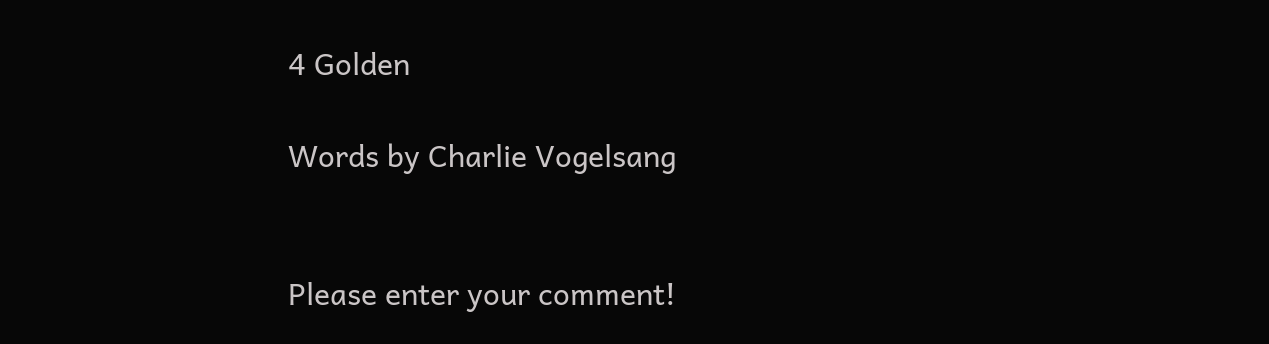4 Golden

Words by Charlie Vogelsang


Please enter your comment!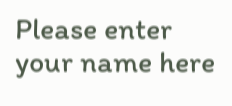Please enter your name here